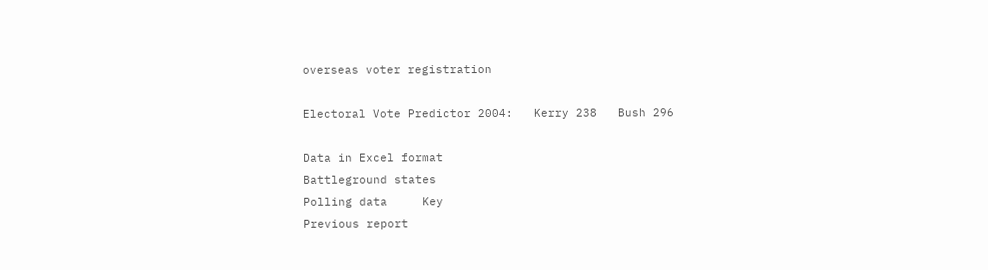overseas voter registration

Electoral Vote Predictor 2004:   Kerry 238   Bush 296

Data in Excel format
Battleground states
Polling data     Key
Previous report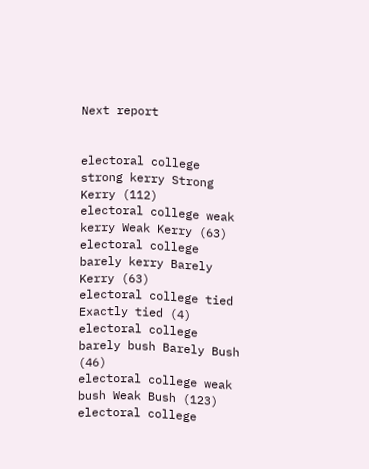Next report


electoral college strong kerry Strong Kerry (112)
electoral college weak kerry Weak Kerry (63)
electoral college barely kerry Barely Kerry (63)
electoral college tied Exactly tied (4)
electoral college barely bush Barely Bush (46)
electoral college weak bush Weak Bush (123)
electoral college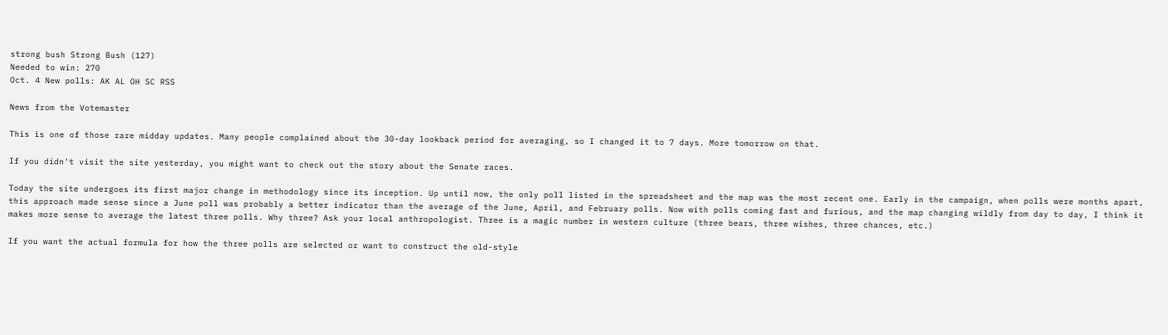strong bush Strong Bush (127)
Needed to win: 270
Oct. 4 New polls: AK AL OH SC RSS

News from the Votemaster

This is one of those rare midday updates. Many people complained about the 30-day lookback period for averaging, so I changed it to 7 days. More tomorrow on that.

If you didn't visit the site yesterday, you might want to check out the story about the Senate races.

Today the site undergoes its first major change in methodology since its inception. Up until now, the only poll listed in the spreadsheet and the map was the most recent one. Early in the campaign, when polls were months apart, this approach made sense since a June poll was probably a better indicator than the average of the June, April, and February polls. Now with polls coming fast and furious, and the map changing wildly from day to day, I think it makes more sense to average the latest three polls. Why three? Ask your local anthropologist. Three is a magic number in western culture (three bears, three wishes, three chances, etc.)

If you want the actual formula for how the three polls are selected or want to construct the old-style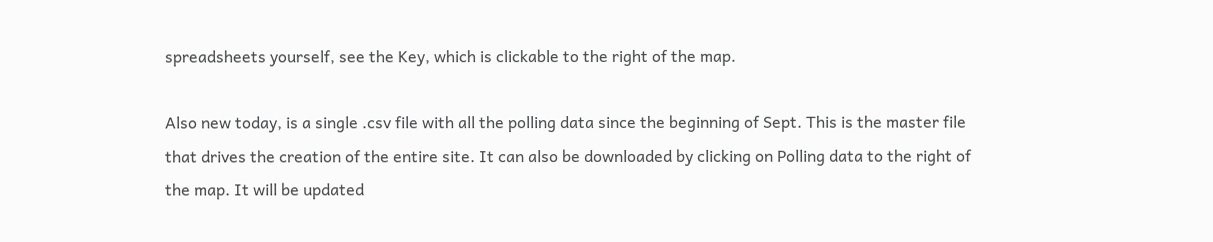spreadsheets yourself, see the Key, which is clickable to the right of the map.

Also new today, is a single .csv file with all the polling data since the beginning of Sept. This is the master file that drives the creation of the entire site. It can also be downloaded by clicking on Polling data to the right of the map. It will be updated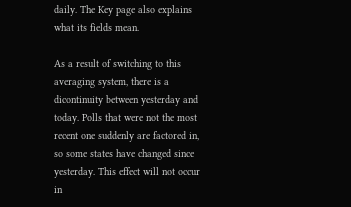daily. The Key page also explains what its fields mean.

As a result of switching to this averaging system, there is a dicontinuity between yesterday and today. Polls that were not the most recent one suddenly are factored in, so some states have changed since yesterday. This effect will not occur in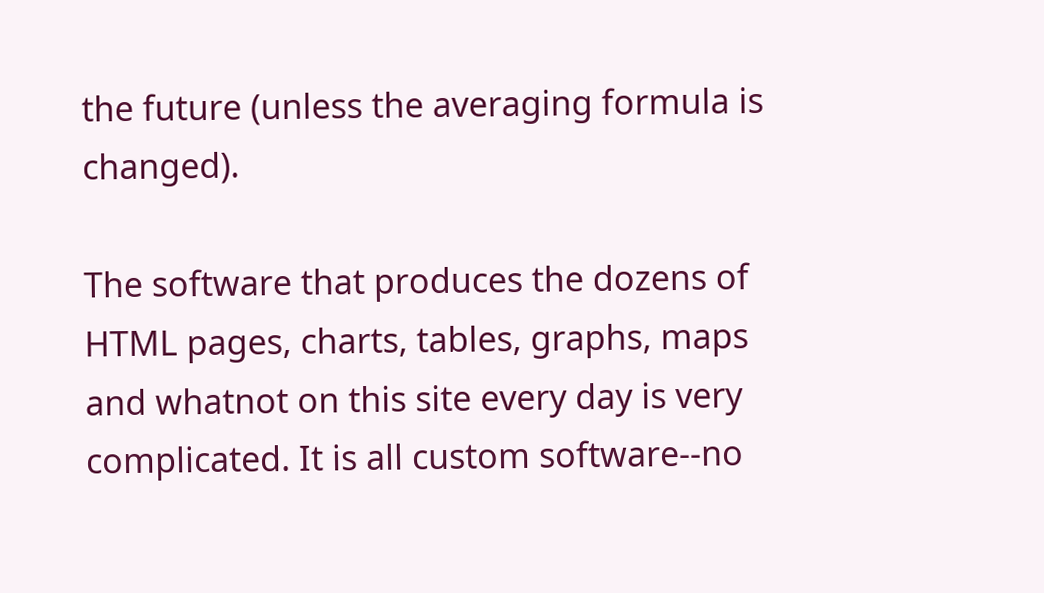the future (unless the averaging formula is changed).

The software that produces the dozens of HTML pages, charts, tables, graphs, maps and whatnot on this site every day is very complicated. It is all custom software--no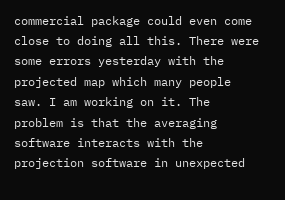commercial package could even come close to doing all this. There were some errors yesterday with the projected map which many people saw. I am working on it. The problem is that the averaging software interacts with the projection software in unexpected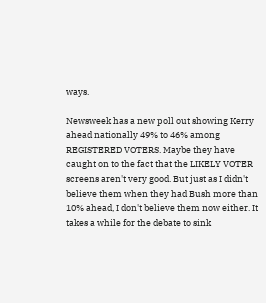ways.

Newsweek has a new poll out showing Kerry ahead nationally 49% to 46% among REGISTERED VOTERS. Maybe they have caught on to the fact that the LIKELY VOTER screens aren't very good. But just as I didn't believe them when they had Bush more than 10% ahead, I don't believe them now either. It takes a while for the debate to sink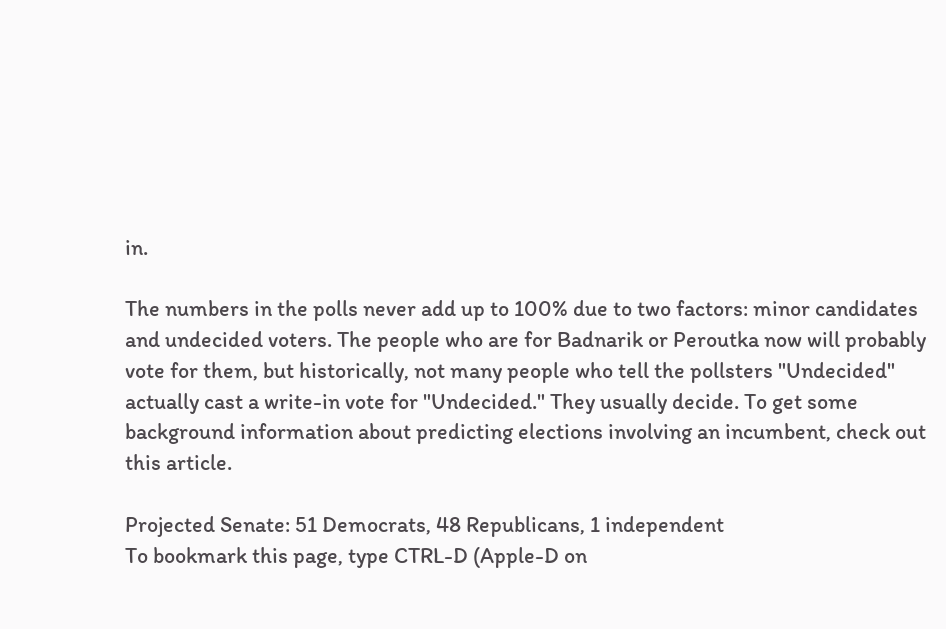in.

The numbers in the polls never add up to 100% due to two factors: minor candidates and undecided voters. The people who are for Badnarik or Peroutka now will probably vote for them, but historically, not many people who tell the pollsters "Undecided" actually cast a write-in vote for "Undecided." They usually decide. To get some background information about predicting elections involving an incumbent, check out this article.

Projected Senate: 51 Democrats, 48 Republicans, 1 independent
To bookmark this page, type CTRL-D (Apple-D on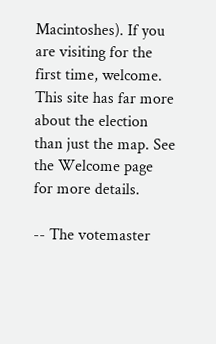Macintoshes). If you are visiting for the first time, welcome. This site has far more about the election than just the map. See the Welcome page for more details.

-- The votemaster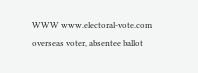WWW www.electoral-vote.com
overseas voter, absentee ballot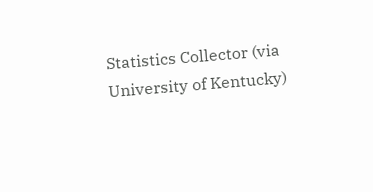Statistics Collector (via University of Kentucky)